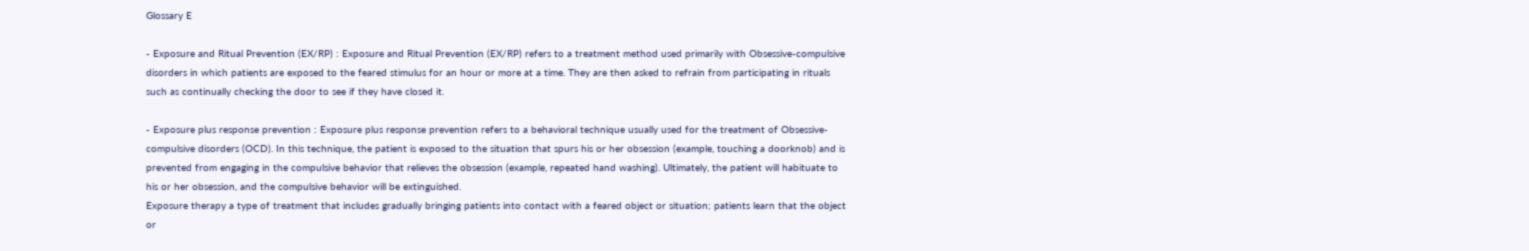Glossary E

- Exposure and Ritual Prevention (EX/RP) : Exposure and Ritual Prevention (EX/RP) refers to a treatment method used primarily with Obsessive-compulsive disorders in which patients are exposed to the feared stimulus for an hour or more at a time. They are then asked to refrain from participating in rituals such as continually checking the door to see if they have closed it.

- Exposure plus response prevention : Exposure plus response prevention refers to a behavioral technique usually used for the treatment of Obsessive-compulsive disorders (OCD). In this technique, the patient is exposed to the situation that spurs his or her obsession (example, touching a doorknob) and is prevented from engaging in the compulsive behavior that relieves the obsession (example, repeated hand washing). Ultimately, the patient will habituate to his or her obsession, and the compulsive behavior will be extinguished.
Exposure therapy a type of treatment that includes gradually bringing patients into contact with a feared object or situation; patients learn that the object or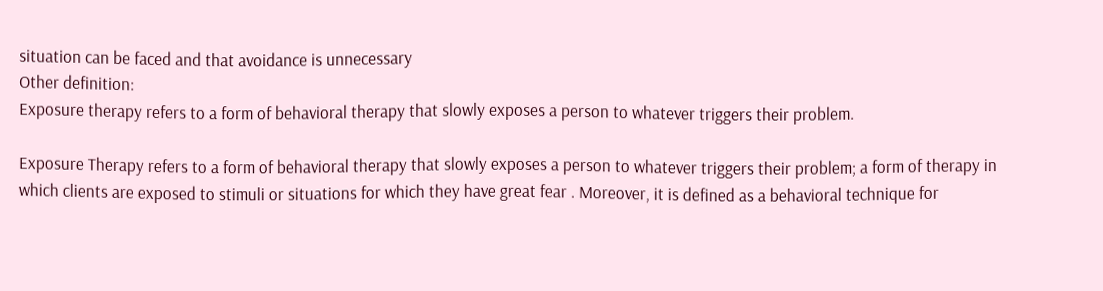situation can be faced and that avoidance is unnecessary
Other definition:
Exposure therapy refers to a form of behavioral therapy that slowly exposes a person to whatever triggers their problem.

Exposure Therapy refers to a form of behavioral therapy that slowly exposes a person to whatever triggers their problem; a form of therapy in which clients are exposed to stimuli or situations for which they have great fear . Moreover, it is defined as a behavioral technique for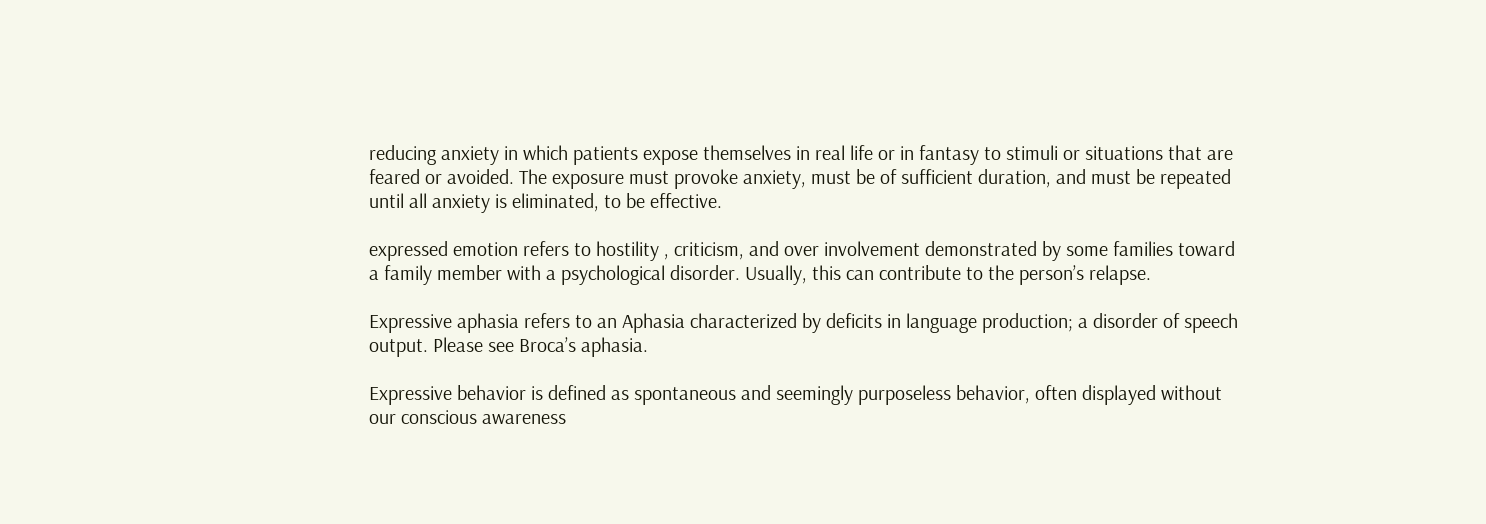reducing anxiety in which patients expose themselves in real life or in fantasy to stimuli or situations that are feared or avoided. The exposure must provoke anxiety, must be of sufficient duration, and must be repeated until all anxiety is eliminated, to be effective.

expressed emotion refers to hostility , criticism, and over involvement demonstrated by some families toward a family member with a psychological disorder. Usually, this can contribute to the person’s relapse.

Expressive aphasia refers to an Aphasia characterized by deficits in language production; a disorder of speech output. Please see Broca’s aphasia.

Expressive behavior is defined as spontaneous and seemingly purposeless behavior, often displayed without our conscious awareness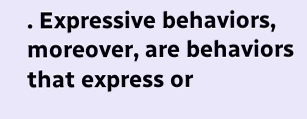. Expressive behaviors, moreover, are behaviors that express or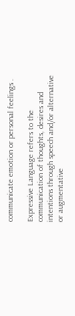communicate emotion or personal feelings .

Expressive Language refers to the communication of thoughts, desires and intentions through speech and/or alternative or augmentative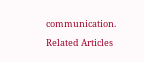communication.

Related Articles